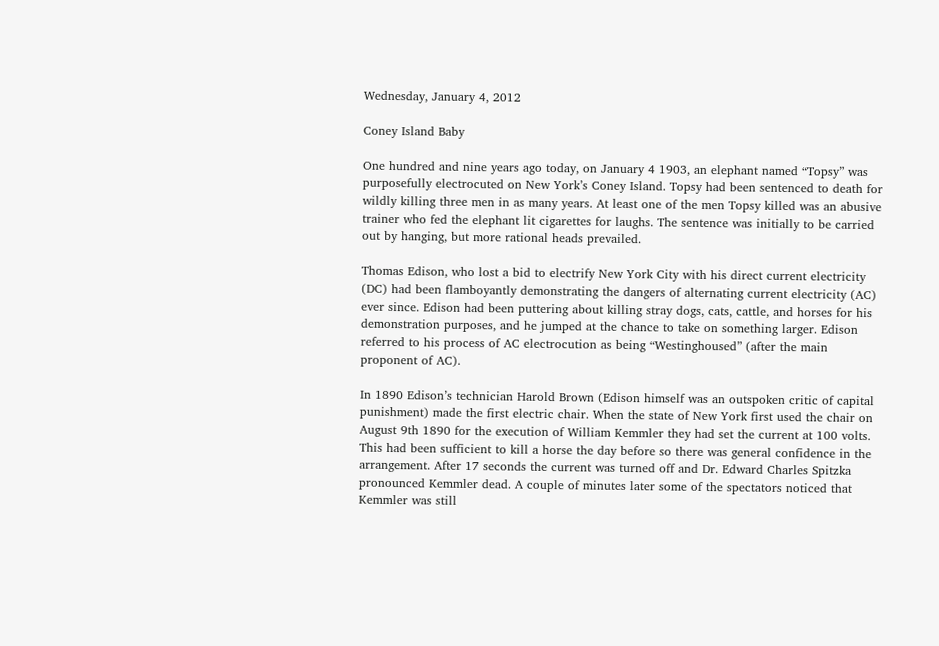Wednesday, January 4, 2012

Coney Island Baby

One hundred and nine years ago today, on January 4 1903, an elephant named “Topsy” was purposefully electrocuted on New York’s Coney Island. Topsy had been sentenced to death for wildly killing three men in as many years. At least one of the men Topsy killed was an abusive trainer who fed the elephant lit cigarettes for laughs. The sentence was initially to be carried out by hanging, but more rational heads prevailed.

Thomas Edison, who lost a bid to electrify New York City with his direct current electricity (DC) had been flamboyantly demonstrating the dangers of alternating current electricity (AC) ever since. Edison had been puttering about killing stray dogs, cats, cattle, and horses for his demonstration purposes, and he jumped at the chance to take on something larger. Edison referred to his process of AC electrocution as being “Westinghoused” (after the main proponent of AC).

In 1890 Edison’s technician Harold Brown (Edison himself was an outspoken critic of capital punishment) made the first electric chair. When the state of New York first used the chair on August 9th 1890 for the execution of William Kemmler they had set the current at 100 volts. This had been sufficient to kill a horse the day before so there was general confidence in the arrangement. After 17 seconds the current was turned off and Dr. Edward Charles Spitzka pronounced Kemmler dead. A couple of minutes later some of the spectators noticed that Kemmler was still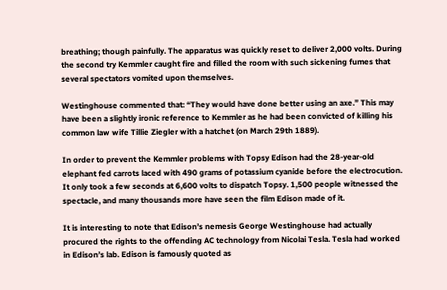breathing; though painfully. The apparatus was quickly reset to deliver 2,000 volts. During the second try Kemmler caught fire and filled the room with such sickening fumes that several spectators vomited upon themselves.

Westinghouse commented that: “They would have done better using an axe.” This may have been a slightly ironic reference to Kemmler as he had been convicted of killing his common law wife Tillie Ziegler with a hatchet (on March 29th 1889).

In order to prevent the Kemmler problems with Topsy Edison had the 28-year-old elephant fed carrots laced with 490 grams of potassium cyanide before the electrocution. It only took a few seconds at 6,600 volts to dispatch Topsy. 1,500 people witnessed the spectacle, and many thousands more have seen the film Edison made of it.

It is interesting to note that Edison’s nemesis George Westinghouse had actually procured the rights to the offending AC technology from Nicolai Tesla. Tesla had worked in Edison’s lab. Edison is famously quoted as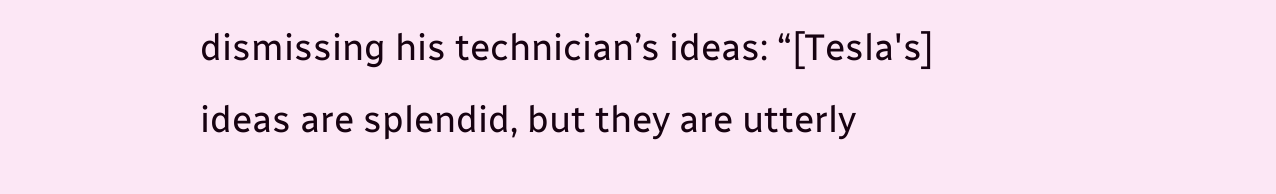dismissing his technician’s ideas: “[Tesla's] ideas are splendid, but they are utterly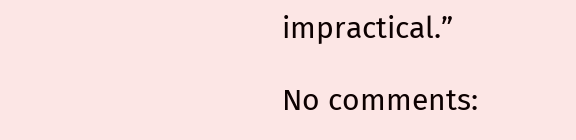impractical.”

No comments: